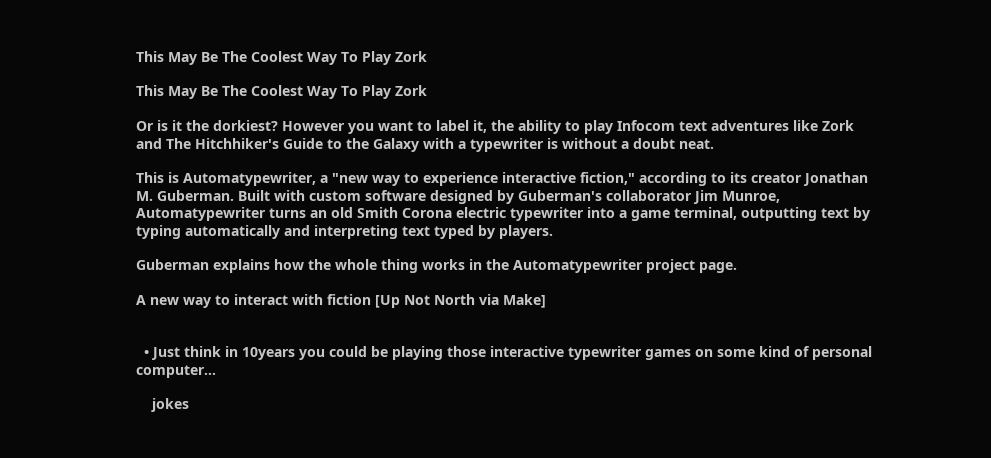This May Be The Coolest Way To Play Zork

This May Be The Coolest Way To Play Zork

Or is it the dorkiest? However you want to label it, the ability to play Infocom text adventures like Zork and The Hitchhiker's Guide to the Galaxy with a typewriter is without a doubt neat.

This is Automatypewriter, a "new way to experience interactive fiction," according to its creator Jonathan M. Guberman. Built with custom software designed by Guberman's collaborator Jim Munroe, Automatypewriter turns an old Smith Corona electric typewriter into a game terminal, outputting text by typing automatically and interpreting text typed by players.

Guberman explains how the whole thing works in the Automatypewriter project page.

A new way to interact with fiction [Up Not North via Make]


  • Just think in 10years you could be playing those interactive typewriter games on some kind of personal computer…

    jokes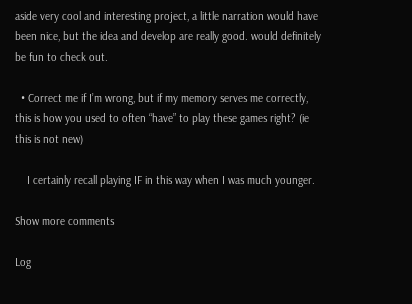aside very cool and interesting project, a little narration would have been nice, but the idea and develop are really good. would definitely be fun to check out.

  • Correct me if I’m wrong, but if my memory serves me correctly, this is how you used to often “have” to play these games right? (ie this is not new)

    I certainly recall playing IF in this way when I was much younger.

Show more comments

Log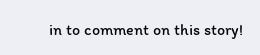in to comment on this story!